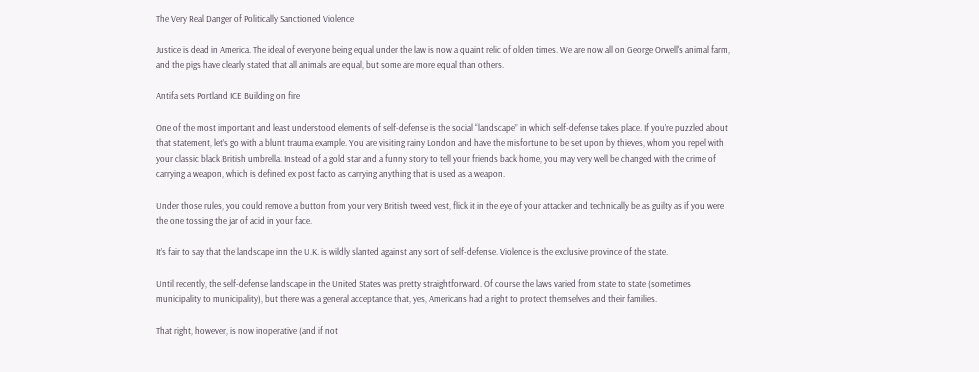The Very Real Danger of Politically Sanctioned Violence

Justice is dead in America. The ideal of everyone being equal under the law is now a quaint relic of olden times. We are now all on George Orwell's animal farm, and the pigs have clearly stated that all animals are equal, but some are more equal than others.

Antifa sets Portland ICE Building on fire

One of the most important and least understood elements of self-defense is the social “landscape” in which self-defense takes place. If you’re puzzled about that statement, let’s go with a blunt trauma example. You are visiting rainy London and have the misfortune to be set upon by thieves, whom you repel with your classic black British umbrella. Instead of a gold star and a funny story to tell your friends back home, you may very well be changed with the crime of carrying a weapon, which is defined ex post facto as carrying anything that is used as a weapon.

Under those rules, you could remove a button from your very British tweed vest, flick it in the eye of your attacker and technically be as guilty as if you were the one tossing the jar of acid in your face.

It’s fair to say that the landscape inn the U.K. is wildly slanted against any sort of self-defense. Violence is the exclusive province of the state.

Until recently, the self-defense landscape in the United States was pretty straightforward. Of course the laws varied from state to state (sometimes municipality to municipality), but there was a general acceptance that, yes, Americans had a right to protect themselves and their families.

That right, however, is now inoperative (and if not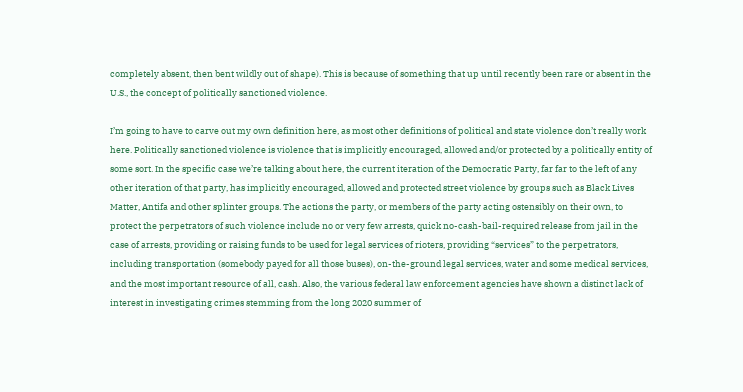completely absent, then bent wildly out of shape). This is because of something that up until recently been rare or absent in the U.S., the concept of politically sanctioned violence.

I’m going to have to carve out my own definition here, as most other definitions of political and state violence don’t really work here. Politically sanctioned violence is violence that is implicitly encouraged, allowed and/or protected by a politically entity of some sort. In the specific case we’re talking about here, the current iteration of the Democratic Party, far far to the left of any other iteration of that party, has implicitly encouraged, allowed and protected street violence by groups such as Black Lives Matter, Antifa and other splinter groups. The actions the party, or members of the party acting ostensibly on their own, to protect the perpetrators of such violence include no or very few arrests, quick no-cash-bail-required release from jail in the case of arrests, providing or raising funds to be used for legal services of rioters, providing “services” to the perpetrators, including transportation (somebody payed for all those buses), on-the-ground legal services, water and some medical services, and the most important resource of all, cash. Also, the various federal law enforcement agencies have shown a distinct lack of interest in investigating crimes stemming from the long 2020 summer of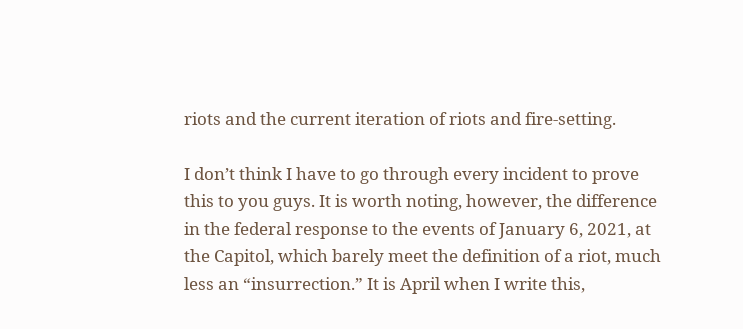riots and the current iteration of riots and fire-setting.

I don’t think I have to go through every incident to prove this to you guys. It is worth noting, however, the difference in the federal response to the events of January 6, 2021, at the Capitol, which barely meet the definition of a riot, much less an “insurrection.” It is April when I write this,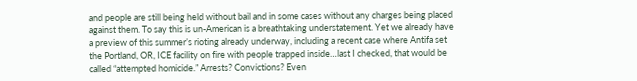and people are still being held without bail and in some cases without any charges being placed against them. To say this is un-American is a breathtaking understatement. Yet we already have a preview of this summer’s rioting already underway, including a recent case where Antifa set the Portland, OR, ICE facility on fire with people trapped inside…last I checked, that would be called “attempted homicide.” Arrests? Convictions? Even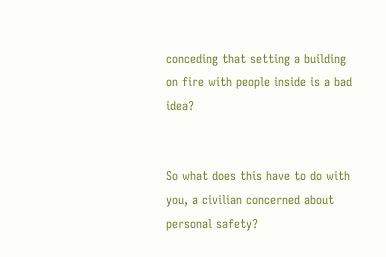conceding that setting a building on fire with people inside is a bad idea?


So what does this have to do with you, a civilian concerned about personal safety?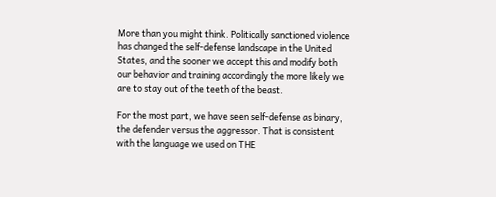More than you might think. Politically sanctioned violence has changed the self-defense landscape in the United States, and the sooner we accept this and modify both our behavior and training accordingly the more likely we are to stay out of the teeth of the beast.

For the most part, we have seen self-defense as binary, the defender versus the aggressor. That is consistent with the language we used on THE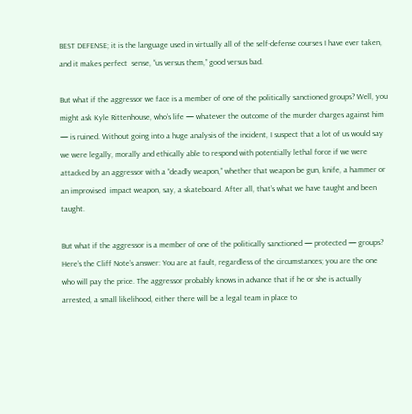BEST DEFENSE; it is the language used in virtually all of the self-defense courses I have ever taken, and it makes perfect  sense, “us versus them,” good versus bad.

But what if the aggressor we face is a member of one of the politically sanctioned groups? Well, you might ask Kyle Rittenhouse, who’s life — whatever the outcome of the murder charges against him — is ruined. Without going into a huge analysis of the incident, I suspect that a lot of us would say we were legally, morally and ethically able to respond with potentially lethal force if we were attacked by an aggressor with a “deadly weapon,” whether that weapon be gun, knife, a hammer or an improvised  impact weapon, say, a skateboard. After all, that’s what we have taught and been taught.

But what if the aggressor is a member of one of the politically sanctioned — protected — groups? Here’s the Cliff Note’s answer: You are at fault, regardless of the circumstances; you are the one who will pay the price. The aggressor probably knows in advance that if he or she is actually arrested, a small likelihood, either there will be a legal team in place to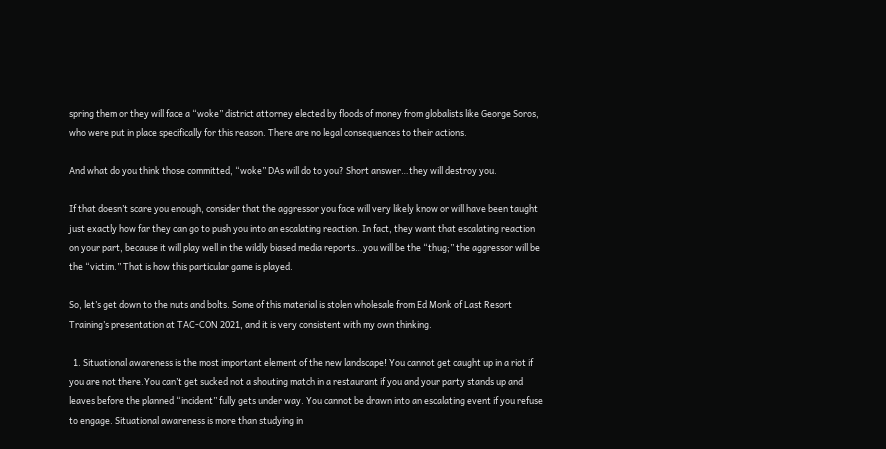spring them or they will face a “woke” district attorney elected by floods of money from globalists like George Soros, who were put in place specifically for this reason. There are no legal consequences to their actions.

And what do you think those committed, “woke” DAs will do to you? Short answer…they will destroy you.

If that doesn’t scare you enough, consider that the aggressor you face will very likely know or will have been taught just exactly how far they can go to push you into an escalating reaction. In fact, they want that escalating reaction on your part, because it will play well in the wildly biased media reports…you will be the “thug;” the aggressor will be the “victim.” That is how this particular game is played.

So, let’s get down to the nuts and bolts. Some of this material is stolen wholesale from Ed Monk of Last Resort Training’s presentation at TAC-CON 2021, and it is very consistent with my own thinking.

  1. Situational awareness is the most important element of the new landscape! You cannot get caught up in a riot if you are not there.You can’t get sucked not a shouting match in a restaurant if you and your party stands up and leaves before the planned “incident” fully gets under way. You cannot be drawn into an escalating event if you refuse to engage. Situational awareness is more than studying in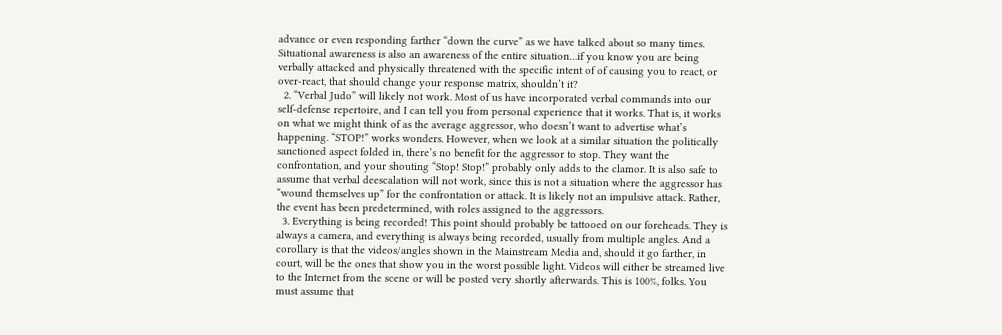advance or even responding farther “down the curve” as we have talked about so many times. Situational awareness is also an awareness of the entire situation…if you know you are being verbally attacked and physically threatened with the specific intent of of causing you to react, or over-react, that should change your response matrix, shouldn’t it?
  2. “Verbal Judo” will likely not work. Most of us have incorporated verbal commands into our self-defense repertoire, and I can tell you from personal experience that it works. That is, it works on what we might think of as the average aggressor, who doesn’t want to advertise what’s happening. “STOP!” works wonders. However, when we look at a similar situation the politically sanctioned aspect folded in, there’s no benefit for the aggressor to stop. They want the confrontation, and your shouting “Stop! Stop!” probably only adds to the clamor. It is also safe to assume that verbal deescalation will not work, since this is not a situation where the aggressor has “wound themselves up” for the confrontation or attack. It is likely not an impulsive attack. Rather, the event has been predetermined, with roles assigned to the aggressors.
  3. Everything is being recorded! This point should probably be tattooed on our foreheads. They is always a camera, and everything is always being recorded, usually from multiple angles. And a corollary is that the videos/angles shown in the Mainstream Media and, should it go farther, in court, will be the ones that show you in the worst possible light. Videos will either be streamed live to the Internet from the scene or will be posted very shortly afterwards. This is 100%, folks. You must assume that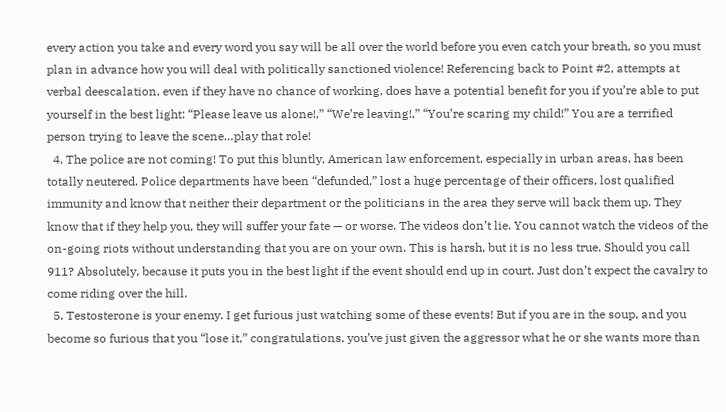every action you take and every word you say will be all over the world before you even catch your breath, so you must plan in advance how you will deal with politically sanctioned violence! Referencing back to Point #2, attempts at verbal deescalation, even if they have no chance of working, does have a potential benefit for you if you’re able to put yourself in the best light: “Please leave us alone!,” “We’re leaving!,” “You’re scaring my child!” You are a terrified person trying to leave the scene…play that role!
  4. The police are not coming! To put this bluntly, American law enforcement, especially in urban areas, has been totally neutered. Police departments have been “defunded,” lost a huge percentage of their officers, lost qualified immunity and know that neither their department or the politicians in the area they serve will back them up. They know that if they help you, they will suffer your fate — or worse. The videos don’t lie. You cannot watch the videos of the on-going riots without understanding that you are on your own. This is harsh, but it is no less true. Should you call 911? Absolutely, because it puts you in the best light if the event should end up in court. Just don’t expect the cavalry to come riding over the hill.
  5. Testosterone is your enemy. I get furious just watching some of these events! But if you are in the soup, and you become so furious that you “lose it,” congratulations, you’ve just given the aggressor what he or she wants more than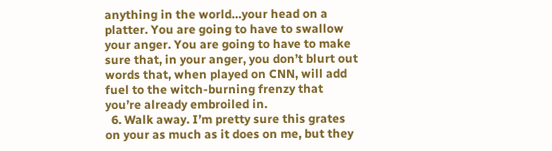anything in the world…your head on a platter. You are going to have to swallow your anger. You are going to have to make sure that, in your anger, you don’t blurt out words that, when played on CNN, will add fuel to the witch-burning frenzy that you’re already embroiled in.
  6. Walk away. I’m pretty sure this grates on your as much as it does on me, but they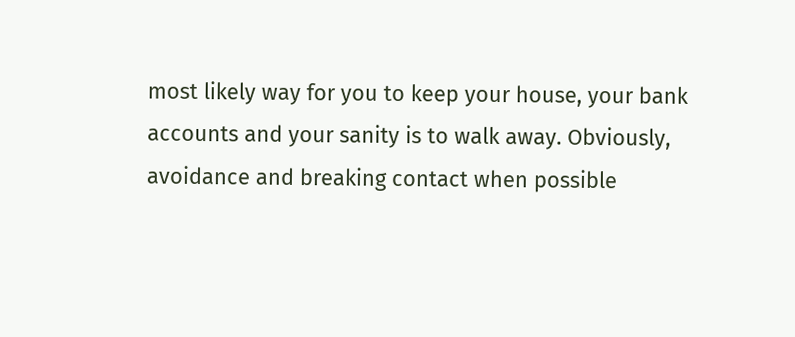most likely way for you to keep your house, your bank accounts and your sanity is to walk away. Obviously, avoidance and breaking contact when possible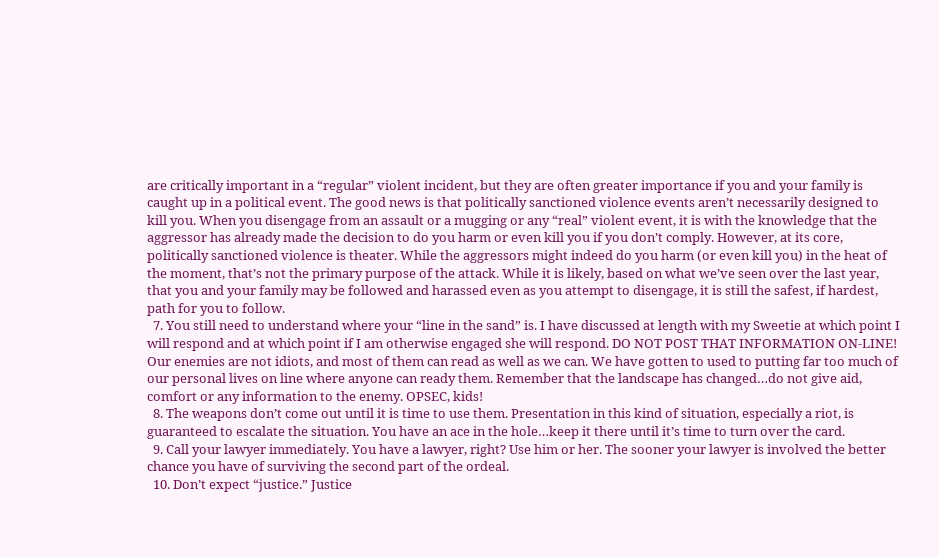are critically important in a “regular” violent incident, but they are often greater importance if you and your family is caught up in a political event. The good news is that politically sanctioned violence events aren’t necessarily designed to kill you. When you disengage from an assault or a mugging or any “real” violent event, it is with the knowledge that the aggressor has already made the decision to do you harm or even kill you if you don’t comply. However, at its core, politically sanctioned violence is theater. While the aggressors might indeed do you harm (or even kill you) in the heat of the moment, that’s not the primary purpose of the attack. While it is likely, based on what we’ve seen over the last year, that you and your family may be followed and harassed even as you attempt to disengage, it is still the safest, if hardest, path for you to follow.
  7. You still need to understand where your “line in the sand” is. I have discussed at length with my Sweetie at which point I will respond and at which point if I am otherwise engaged she will respond. DO NOT POST THAT INFORMATION ON-LINE! Our enemies are not idiots, and most of them can read as well as we can. We have gotten to used to putting far too much of our personal lives on line where anyone can ready them. Remember that the landscape has changed…do not give aid, comfort or any information to the enemy. OPSEC, kids!
  8. The weapons don’t come out until it is time to use them. Presentation in this kind of situation, especially a riot, is guaranteed to escalate the situation. You have an ace in the hole…keep it there until it’s time to turn over the card.
  9. Call your lawyer immediately. You have a lawyer, right? Use him or her. The sooner your lawyer is involved the better chance you have of surviving the second part of the ordeal.
  10. Don’t expect “justice.” Justice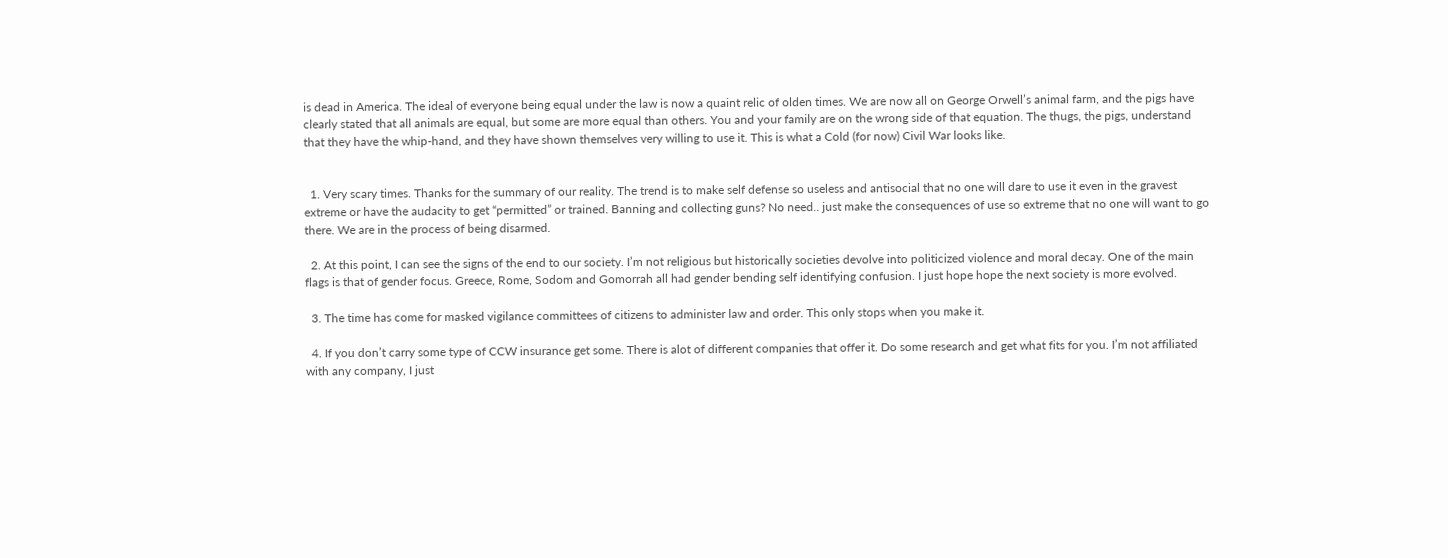is dead in America. The ideal of everyone being equal under the law is now a quaint relic of olden times. We are now all on George Orwell’s animal farm, and the pigs have clearly stated that all animals are equal, but some are more equal than others. You and your family are on the wrong side of that equation. The thugs, the pigs, understand that they have the whip-hand, and they have shown themselves very willing to use it. This is what a Cold (for now) Civil War looks like.


  1. Very scary times. Thanks for the summary of our reality. The trend is to make self defense so useless and antisocial that no one will dare to use it even in the gravest extreme or have the audacity to get “permitted” or trained. Banning and collecting guns? No need.. just make the consequences of use so extreme that no one will want to go there. We are in the process of being disarmed.

  2. At this point, I can see the signs of the end to our society. I’m not religious but historically societies devolve into politicized violence and moral decay. One of the main flags is that of gender focus. Greece, Rome, Sodom and Gomorrah all had gender bending self identifying confusion. I just hope hope the next society is more evolved.

  3. The time has come for masked vigilance committees of citizens to administer law and order. This only stops when you make it.

  4. If you don’t carry some type of CCW insurance get some. There is alot of different companies that offer it. Do some research and get what fits for you. I’m not affiliated with any company, I just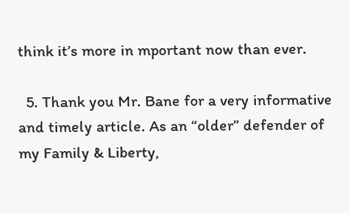think it’s more in mportant now than ever.

  5. Thank you Mr. Bane for a very informative and timely article. As an “older” defender of my Family & Liberty,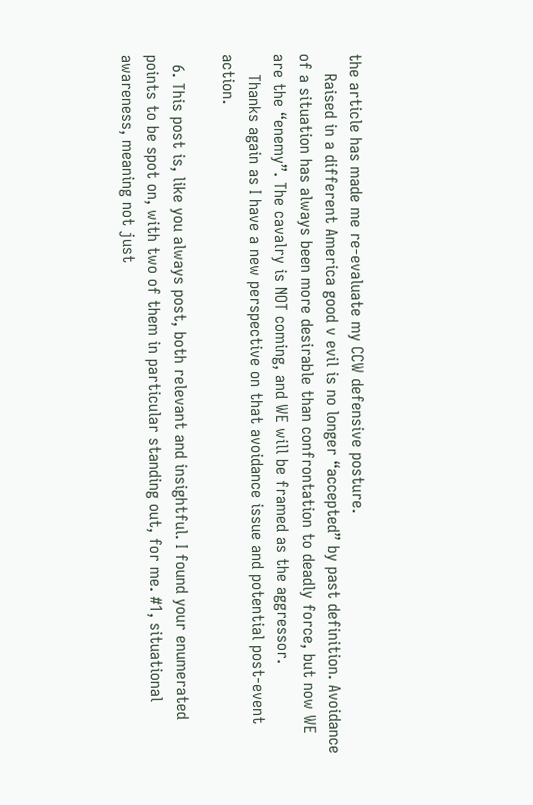the article has made me re-evaluate my CCW defensive posture.
    Raised in a different America good v evil is no longer “accepted” by past definition. Avoidance of a situation has always been more desirable than confrontation to deadly force, but now WE are the “enemy”. The cavalry is NOT coming, and WE will be framed as the aggressor.
    Thanks again as I have a new perspective on that avoidance issue and potential post-event action.

  6. This post is, like you always post, both relevant and insightful. I found your enumerated points to be spot on, with two of them in particular standing out, for me. #1, situational awareness, meaning not just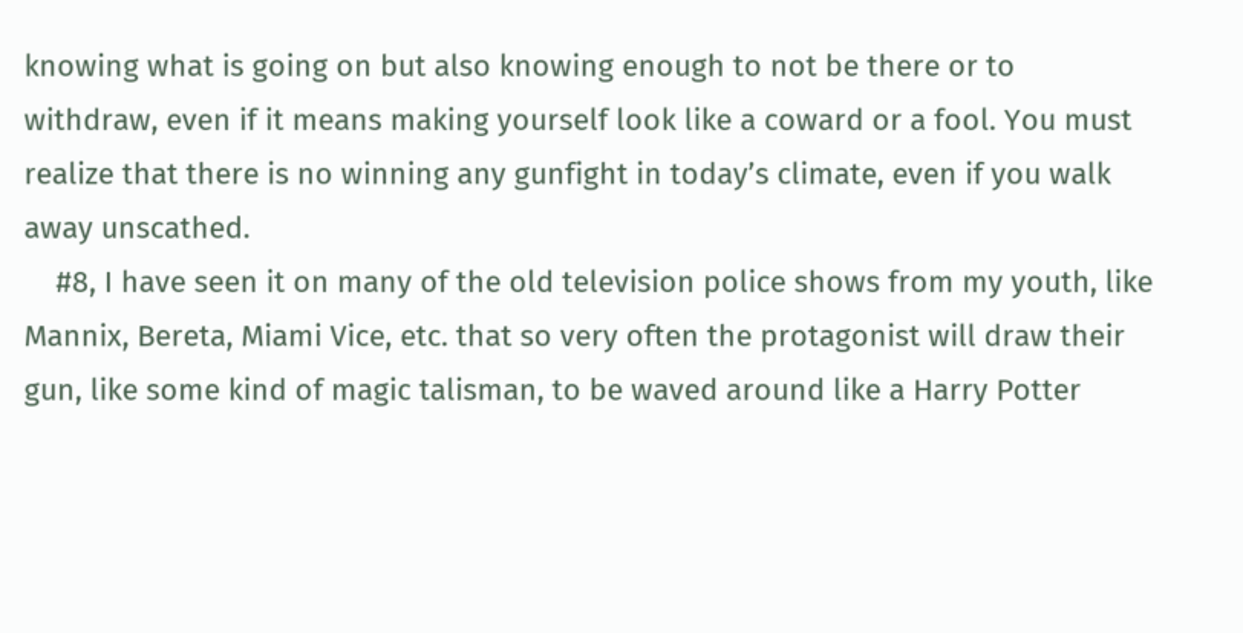knowing what is going on but also knowing enough to not be there or to withdraw, even if it means making yourself look like a coward or a fool. You must realize that there is no winning any gunfight in today’s climate, even if you walk away unscathed.
    #8, I have seen it on many of the old television police shows from my youth, like Mannix, Bereta, Miami Vice, etc. that so very often the protagonist will draw their gun, like some kind of magic talisman, to be waved around like a Harry Potter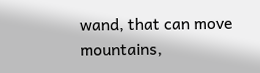wand, that can move mountains,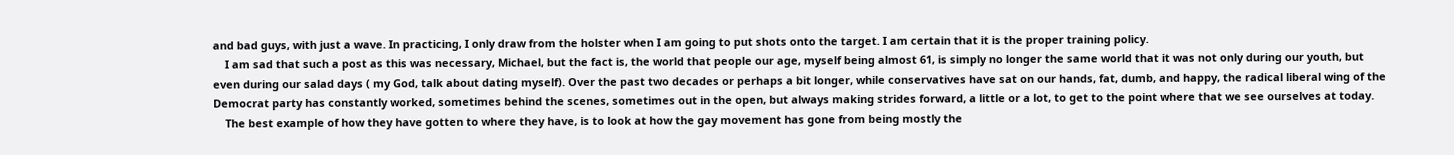and bad guys, with just a wave. In practicing, I only draw from the holster when I am going to put shots onto the target. I am certain that it is the proper training policy.
    I am sad that such a post as this was necessary, Michael, but the fact is, the world that people our age, myself being almost 61, is simply no longer the same world that it was not only during our youth, but even during our salad days ( my God, talk about dating myself). Over the past two decades or perhaps a bit longer, while conservatives have sat on our hands, fat, dumb, and happy, the radical liberal wing of the Democrat party has constantly worked, sometimes behind the scenes, sometimes out in the open, but always making strides forward, a little or a lot, to get to the point where that we see ourselves at today.
    The best example of how they have gotten to where they have, is to look at how the gay movement has gone from being mostly the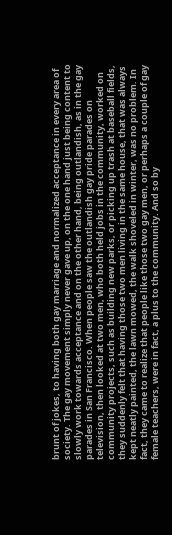brunt of jokes, to having both gay marriage and normalized acceptance in every area of society. The gay movement simply never gave up, on the one hand just being content to slowly work towards acceptance and on the other hand, being outlandish, as in the gay parades in San Francisco. When people saw the outlandish gay pride parades on television, then looked at two men, who both held jobs in the community, worked on community projects, such as building new parks, or picking up trash at baseball fields, they suddenly felt that having those two men living in the same house, that was always kept neatly painted, the lawn mowed, the walk shoveled in winter, was no problem. In fact, they came to realize that people like those two gay men, or perhaps a couple of gay female teachers, were in fact, a plus to the community. And so by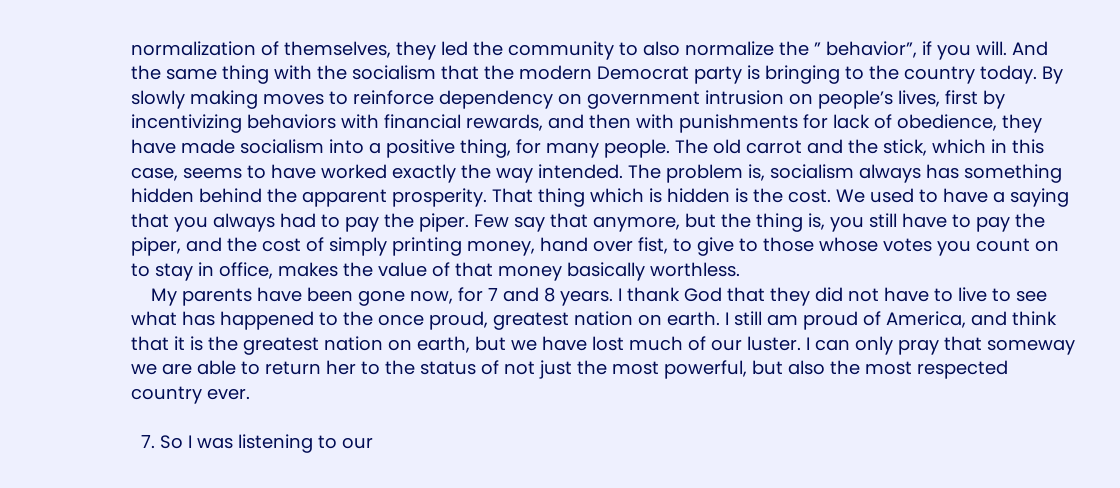normalization of themselves, they led the community to also normalize the ” behavior”, if you will. And the same thing with the socialism that the modern Democrat party is bringing to the country today. By slowly making moves to reinforce dependency on government intrusion on people’s lives, first by incentivizing behaviors with financial rewards, and then with punishments for lack of obedience, they have made socialism into a positive thing, for many people. The old carrot and the stick, which in this case, seems to have worked exactly the way intended. The problem is, socialism always has something hidden behind the apparent prosperity. That thing which is hidden is the cost. We used to have a saying that you always had to pay the piper. Few say that anymore, but the thing is, you still have to pay the piper, and the cost of simply printing money, hand over fist, to give to those whose votes you count on to stay in office, makes the value of that money basically worthless.
    My parents have been gone now, for 7 and 8 years. I thank God that they did not have to live to see what has happened to the once proud, greatest nation on earth. I still am proud of America, and think that it is the greatest nation on earth, but we have lost much of our luster. I can only pray that someway we are able to return her to the status of not just the most powerful, but also the most respected country ever.

  7. So I was listening to our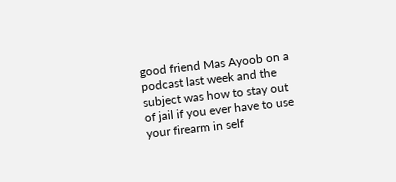good friend Mas Ayoob on a podcast last week and the subject was how to stay out of jail if you ever have to use your firearm in self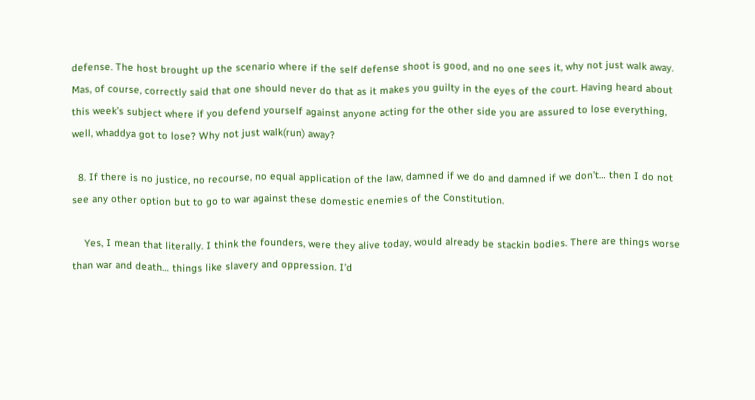defense. The host brought up the scenario where if the self defense shoot is good, and no one sees it, why not just walk away. Mas, of course, correctly said that one should never do that as it makes you guilty in the eyes of the court. Having heard about this week’s subject where if you defend yourself against anyone acting for the other side you are assured to lose everything, well, whaddya got to lose? Why not just walk(run) away?

  8. If there is no justice, no recourse, no equal application of the law, damned if we do and damned if we don’t… then I do not see any other option but to go to war against these domestic enemies of the Constitution.

    Yes, I mean that literally. I think the founders, were they alive today, would already be stackin bodies. There are things worse than war and death… things like slavery and oppression. I’d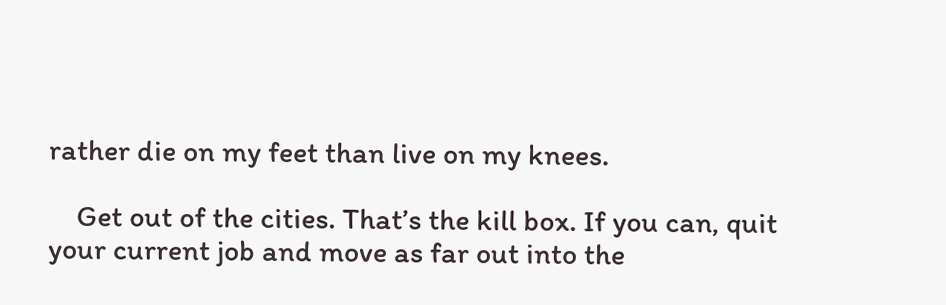rather die on my feet than live on my knees.

    Get out of the cities. That’s the kill box. If you can, quit your current job and move as far out into the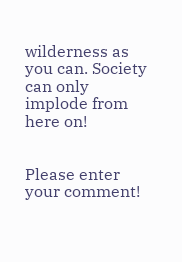wilderness as you can. Society can only implode from here on!


Please enter your comment!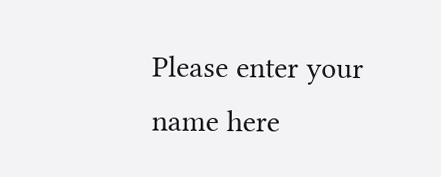Please enter your name here